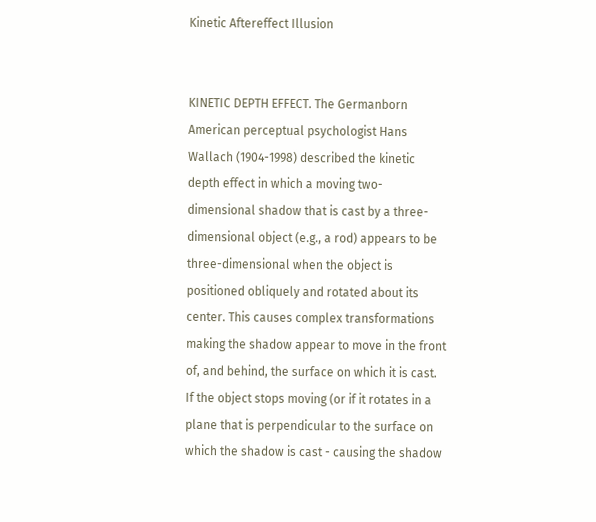Kinetic Aftereffect Illusion


KINETIC DEPTH EFFECT. The Germanborn American perceptual psychologist Hans Wallach (1904-1998) described the kinetic depth effect in which a moving two-dimensional shadow that is cast by a three-dimensional object (e.g., a rod) appears to be three-dimensional when the object is positioned obliquely and rotated about its center. This causes complex transformations making the shadow appear to move in the front of, and behind, the surface on which it is cast. If the object stops moving (or if it rotates in a plane that is perpendicular to the surface on which the shadow is cast - causing the shadow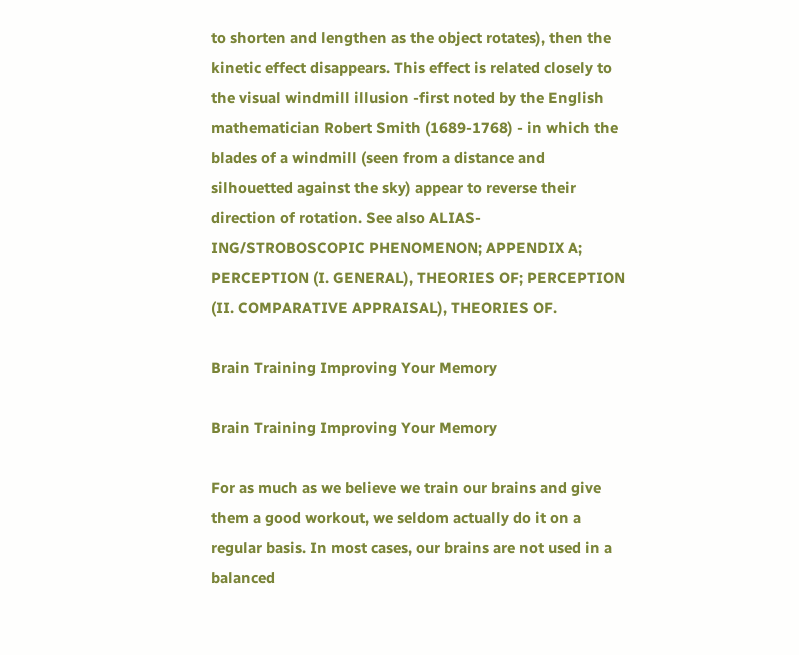to shorten and lengthen as the object rotates), then the kinetic effect disappears. This effect is related closely to the visual windmill illusion -first noted by the English mathematician Robert Smith (1689-1768) - in which the blades of a windmill (seen from a distance and silhouetted against the sky) appear to reverse their direction of rotation. See also ALIAS-ING/STROBOSCOPIC PHENOMENON; APPENDIX A; PERCEPTION (I. GENERAL), THEORIES OF; PERCEPTION (II. COMPARATIVE APPRAISAL), THEORIES OF.

Brain Training Improving Your Memory

Brain Training Improving Your Memory

For as much as we believe we train our brains and give them a good workout, we seldom actually do it on a regular basis. In most cases, our brains are not used in a balanced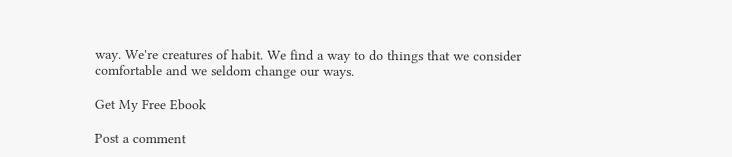way. We're creatures of habit. We find a way to do things that we consider comfortable and we seldom change our ways.

Get My Free Ebook

Post a comment